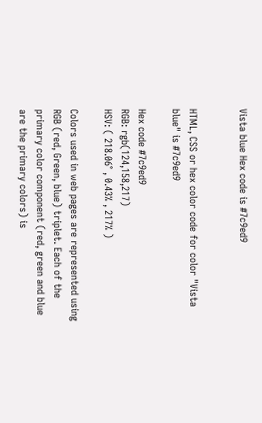Vista blue Hex code is #7c9ed9


HTML, CSS or hex color code for color "Vista blue" is #7c9ed9

Hex code #7c9ed9
RGB: rgb(124,158,217)
HSV: ( 218.06° , 0.43% , 217% )

Colors used in web pages are represented using RGB (red, Green, blue) triplet. Each of the primary color component (red, green and blue are the primary colors) is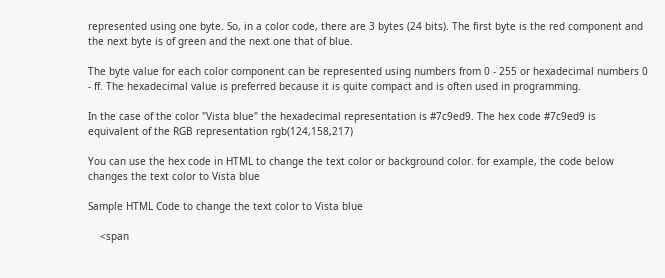represented using one byte. So, in a color code, there are 3 bytes (24 bits). The first byte is the red component and the next byte is of green and the next one that of blue.

The byte value for each color component can be represented using numbers from 0 - 255 or hexadecimal numbers 0 - ff. The hexadecimal value is preferred because it is quite compact and is often used in programming.

In the case of the color "Vista blue" the hexadecimal representation is #7c9ed9. The hex code #7c9ed9 is equivalent of the RGB representation rgb(124,158,217)

You can use the hex code in HTML to change the text color or background color. for example, the code below changes the text color to Vista blue

Sample HTML Code to change the text color to Vista blue

    <span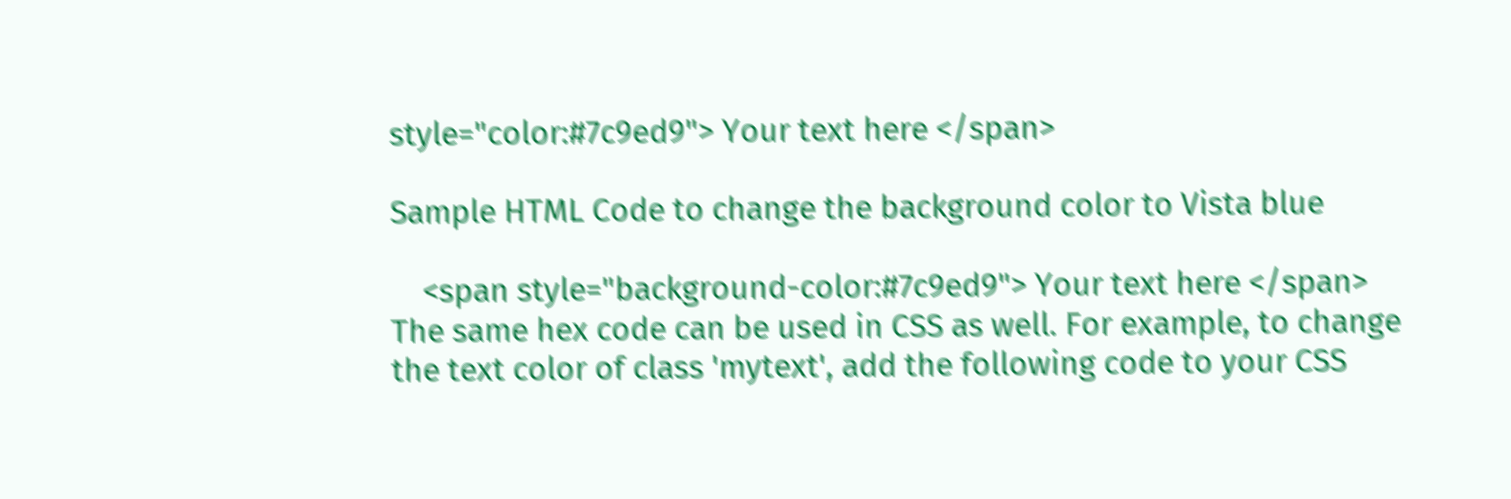style="color:#7c9ed9"> Your text here </span>

Sample HTML Code to change the background color to Vista blue

    <span style="background-color:#7c9ed9"> Your text here </span>
The same hex code can be used in CSS as well. For example, to change the text color of class 'mytext', add the following code to your CSS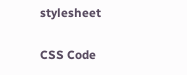stylesheet

CSS Code